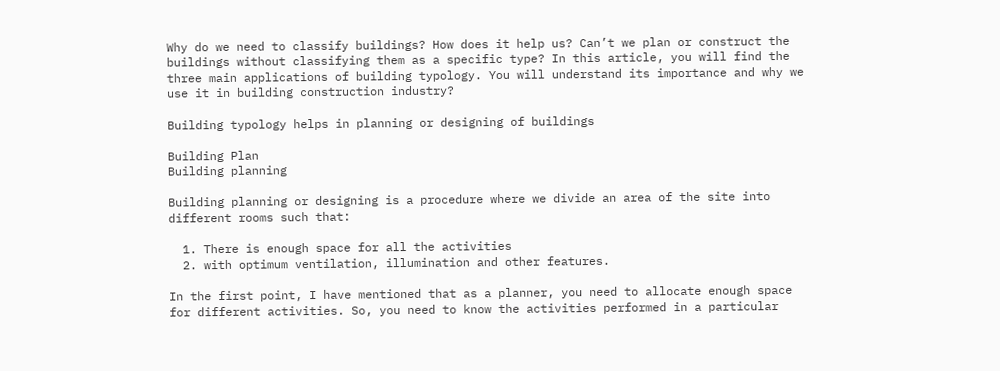Why do we need to classify buildings? How does it help us? Can’t we plan or construct the buildings without classifying them as a specific type? In this article, you will find the three main applications of building typology. You will understand its importance and why we use it in building construction industry?

Building typology helps in planning or designing of buildings

Building Plan
Building planning

Building planning or designing is a procedure where we divide an area of the site into different rooms such that:

  1. There is enough space for all the activities
  2. with optimum ventilation, illumination and other features.

In the first point, I have mentioned that as a planner, you need to allocate enough space for different activities. So, you need to know the activities performed in a particular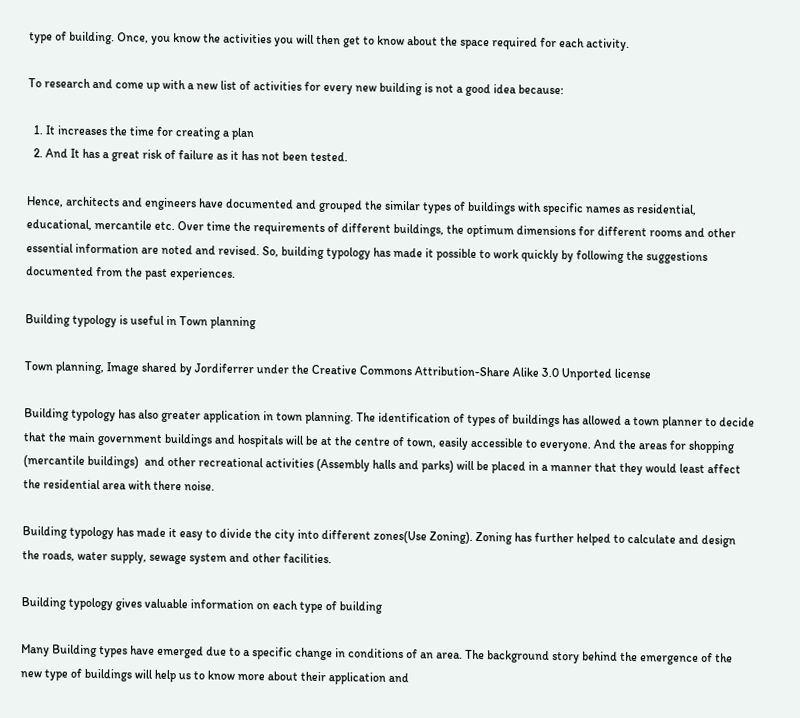type of building. Once, you know the activities you will then get to know about the space required for each activity.

To research and come up with a new list of activities for every new building is not a good idea because:

  1. It increases the time for creating a plan
  2. And It has a great risk of failure as it has not been tested.

Hence, architects and engineers have documented and grouped the similar types of buildings with specific names as residential, educational, mercantile etc. Over time the requirements of different buildings, the optimum dimensions for different rooms and other essential information are noted and revised. So, building typology has made it possible to work quickly by following the suggestions documented from the past experiences.

Building typology is useful in Town planning

Town planning, Image shared by Jordiferrer under the Creative Commons Attribution-Share Alike 3.0 Unported license

Building typology has also greater application in town planning. The identification of types of buildings has allowed a town planner to decide that the main government buildings and hospitals will be at the centre of town, easily accessible to everyone. And the areas for shopping (mercantile buildings)  and other recreational activities (Assembly halls and parks) will be placed in a manner that they would least affect the residential area with there noise.

Building typology has made it easy to divide the city into different zones(Use Zoning). Zoning has further helped to calculate and design the roads, water supply, sewage system and other facilities.

Building typology gives valuable information on each type of building

Many Building types have emerged due to a specific change in conditions of an area. The background story behind the emergence of the new type of buildings will help us to know more about their application and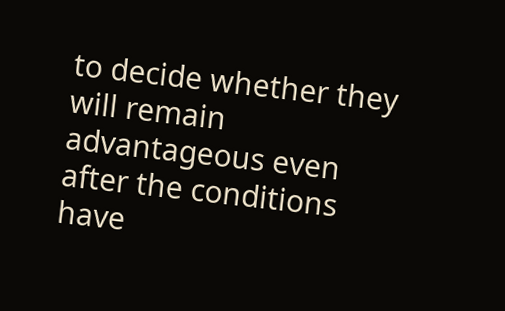to decide whether they will remain advantageous even after the conditions have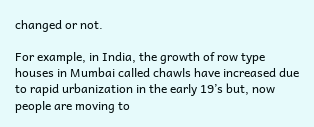changed or not.

For example, in India, the growth of row type houses in Mumbai called chawls have increased due to rapid urbanization in the early 19’s but, now people are moving to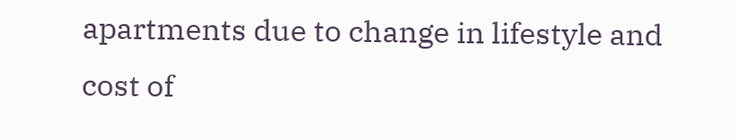apartments due to change in lifestyle and cost of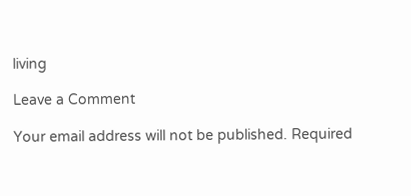living

Leave a Comment

Your email address will not be published. Required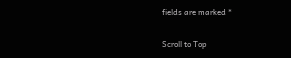fields are marked *

Scroll to Top